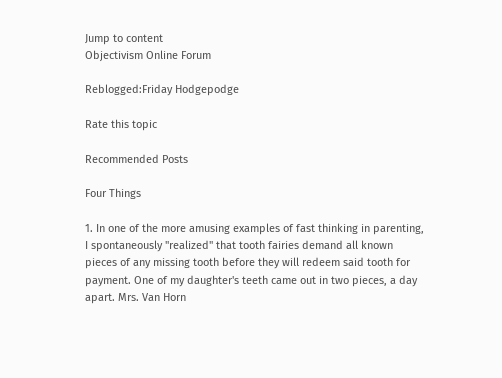Jump to content
Objectivism Online Forum

Reblogged:Friday Hodgepodge

Rate this topic

Recommended Posts

Four Things

1. In one of the more amusing examples of fast thinking in parenting, I spontaneously "realized" that tooth fairies demand all known pieces of any missing tooth before they will redeem said tooth for payment. One of my daughter's teeth came out in two pieces, a day apart. Mrs. Van Horn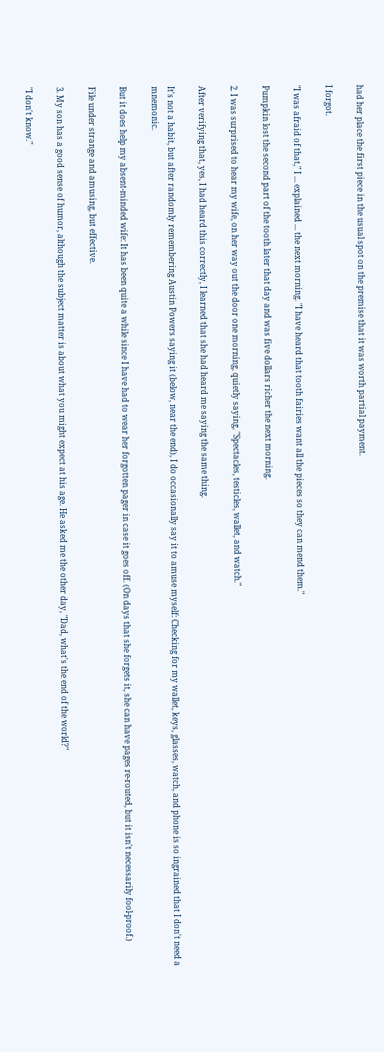had her place the first piece in the usual spot on the premise that it was worth partial payment.

I forgot.

"I was afraid of that," I ... explained ... the next morning. "I have heard that tooth fairies want all the pieces so they can mend them."

Pumpkin lost the second part of the tooth later that day and was five dollars richer the next morning.

2. I was surprised to hear my wife, on her way out the door one morning, quietly saying, "Spectacles, testicles, wallet, and watch."

After verifying that, yes, I had heard this correctly, I learned that she had heard me saying the same thing.

It's not a habit, but after randomly remembering Austin Powers saying it (below, near the end), I do occasionally say it to amuse myself: Checking for my wallet, keys, glasses, watch, and phone is so ingrained that I don't need a mnemonic.

But it does help my absent-minded wife: It has been quite a while since I have had to wear her forgotten pager in case it goes off. (On days that she forgets it, she can have pages re-routed, but it isn't necessarily fool-proof.)

File under strange and amusing, but effective.

3. My son has a good sense of humor, although the subject matter is about what you might expect at his age. He asked me the other day, "Dad, what's the end of the world?"

"I don't know."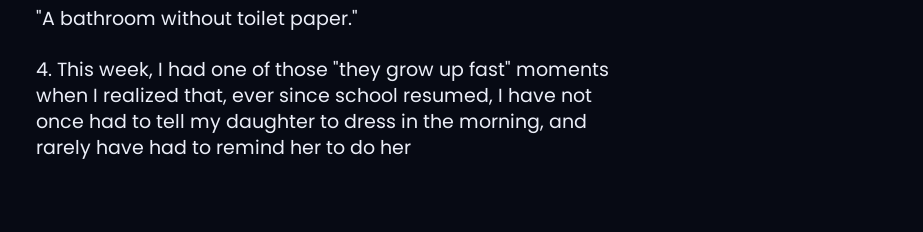"A bathroom without toilet paper."

4. This week, I had one of those "they grow up fast" moments when I realized that, ever since school resumed, I have not once had to tell my daughter to dress in the morning, and rarely have had to remind her to do her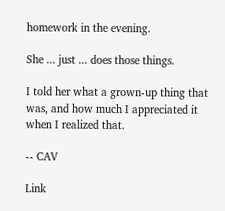homework in the evening.

She ... just ... does those things.

I told her what a grown-up thing that was, and how much I appreciated it when I realized that.

-- CAV

Link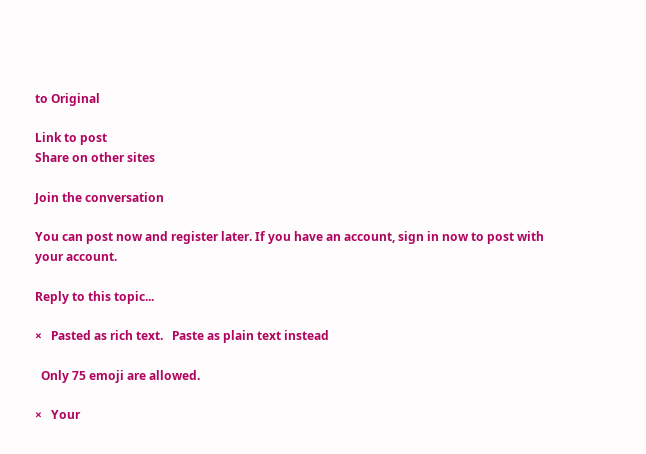to Original

Link to post
Share on other sites

Join the conversation

You can post now and register later. If you have an account, sign in now to post with your account.

Reply to this topic...

×   Pasted as rich text.   Paste as plain text instead

  Only 75 emoji are allowed.

×   Your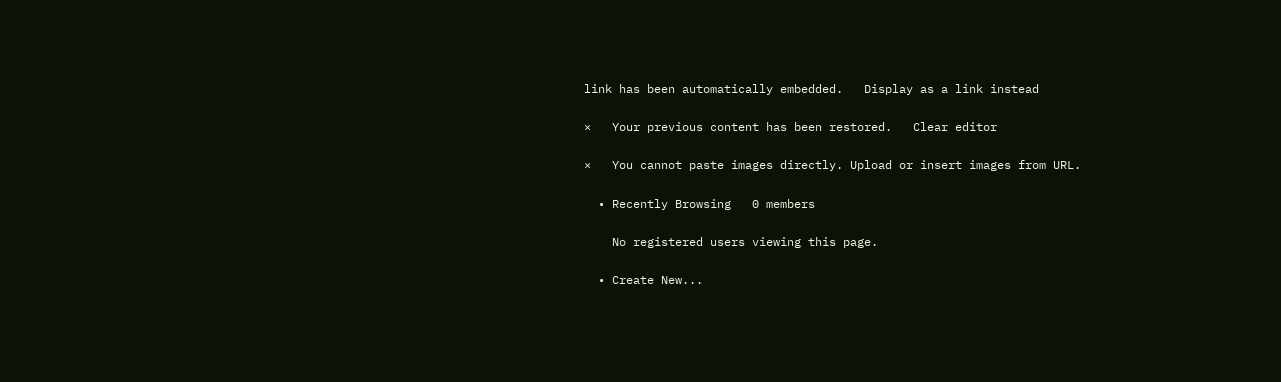link has been automatically embedded.   Display as a link instead

×   Your previous content has been restored.   Clear editor

×   You cannot paste images directly. Upload or insert images from URL.

  • Recently Browsing   0 members

    No registered users viewing this page.

  • Create New...